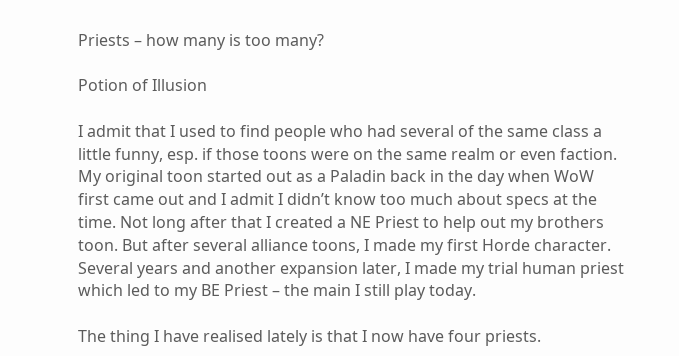Priests – how many is too many?

Potion of Illusion

I admit that I used to find people who had several of the same class a little funny, esp. if those toons were on the same realm or even faction. My original toon started out as a Paladin back in the day when WoW first came out and I admit I didn’t know too much about specs at the time. Not long after that I created a NE Priest to help out my brothers toon. But after several alliance toons, I made my first Horde character. Several years and another expansion later, I made my trial human priest which led to my BE Priest – the main I still play today.

The thing I have realised lately is that I now have four priests.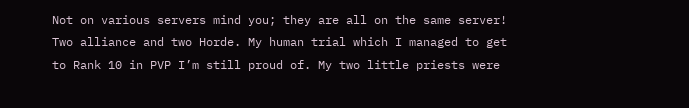Not on various servers mind you; they are all on the same server! Two alliance and two Horde. My human trial which I managed to get to Rank 10 in PVP I’m still proud of. My two little priests were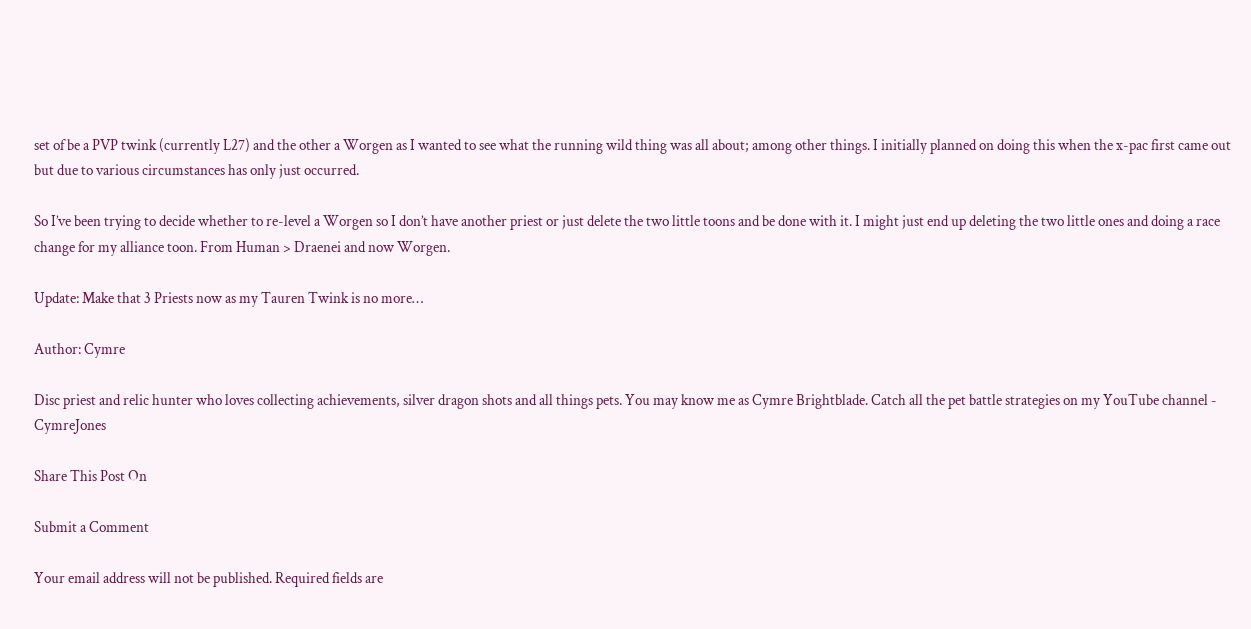set of be a PVP twink (currently L27) and the other a Worgen as I wanted to see what the running wild thing was all about; among other things. I initially planned on doing this when the x-pac first came out but due to various circumstances has only just occurred.

So I’ve been trying to decide whether to re-level a Worgen so I don’t have another priest or just delete the two little toons and be done with it. I might just end up deleting the two little ones and doing a race change for my alliance toon. From Human > Draenei and now Worgen.

Update: Make that 3 Priests now as my Tauren Twink is no more…

Author: Cymre

Disc priest and relic hunter who loves collecting achievements, silver dragon shots and all things pets. You may know me as Cymre Brightblade. Catch all the pet battle strategies on my YouTube channel - CymreJones

Share This Post On

Submit a Comment

Your email address will not be published. Required fields are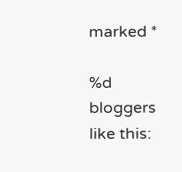marked *

%d bloggers like this: